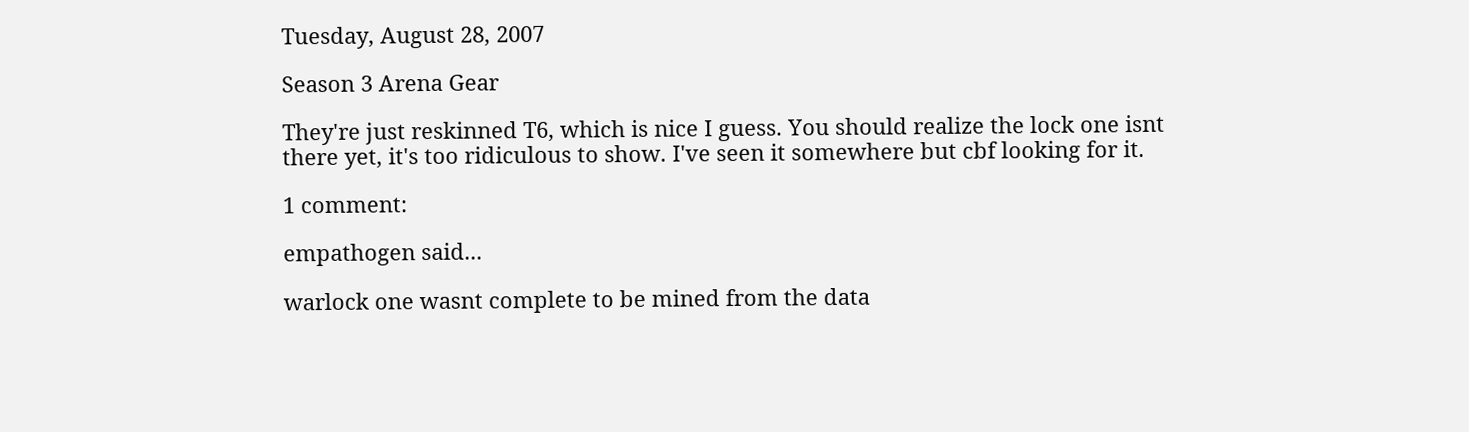Tuesday, August 28, 2007

Season 3 Arena Gear

They're just reskinned T6, which is nice I guess. You should realize the lock one isnt there yet, it's too ridiculous to show. I've seen it somewhere but cbf looking for it.

1 comment:

empathogen said...

warlock one wasnt complete to be mined from the data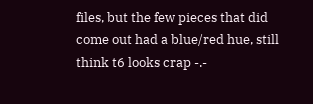files, but the few pieces that did come out had a blue/red hue, still think t6 looks crap -.-